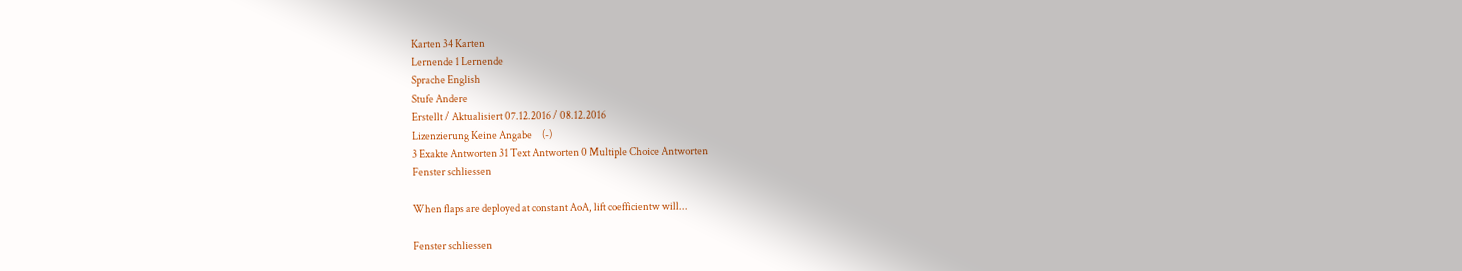Karten 34 Karten
Lernende 1 Lernende
Sprache English
Stufe Andere
Erstellt / Aktualisiert 07.12.2016 / 08.12.2016
Lizenzierung Keine Angabe     (-)
3 Exakte Antworten 31 Text Antworten 0 Multiple Choice Antworten
Fenster schliessen

When flaps are deployed at constant AoA, lift coefficientw will...

Fenster schliessen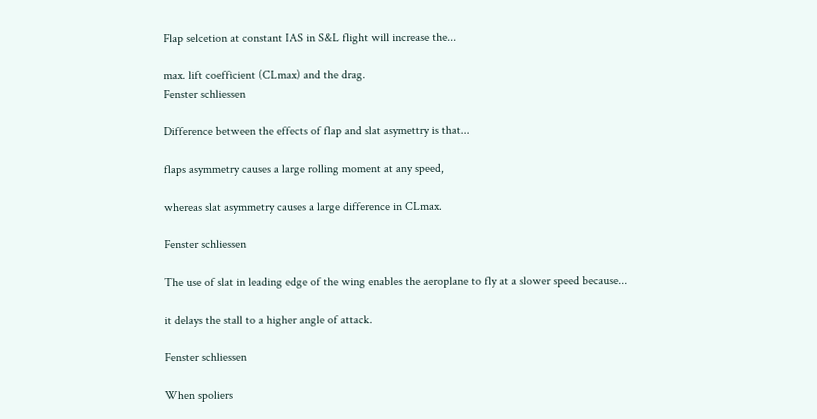Flap selcetion at constant IAS in S&L flight will increase the...

max. lift coefficient (CLmax) and the drag.
Fenster schliessen

Difference between the effects of flap and slat asymettry is that...

flaps asymmetry causes a large rolling moment at any speed,

whereas slat asymmetry causes a large difference in CLmax.

Fenster schliessen

The use of slat in leading edge of the wing enables the aeroplane to fly at a slower speed because...

it delays the stall to a higher angle of attack.

Fenster schliessen

When spoliers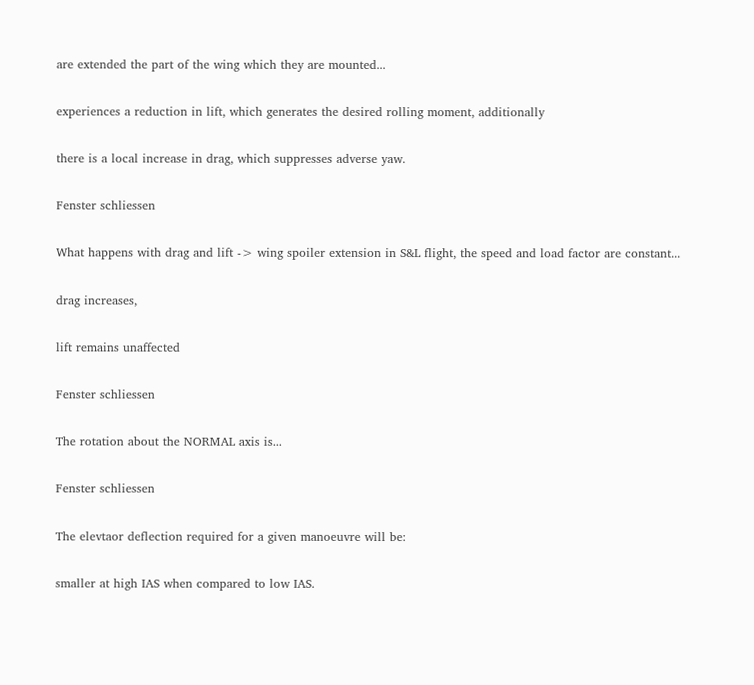are extended the part of the wing which they are mounted...

experiences a reduction in lift, which generates the desired rolling moment, additionally

there is a local increase in drag, which suppresses adverse yaw.

Fenster schliessen

What happens with drag and lift -> wing spoiler extension in S&L flight, the speed and load factor are constant...

drag increases,

lift remains unaffected

Fenster schliessen

The rotation about the NORMAL axis is...

Fenster schliessen

The elevtaor deflection required for a given manoeuvre will be:

smaller at high IAS when compared to low IAS.